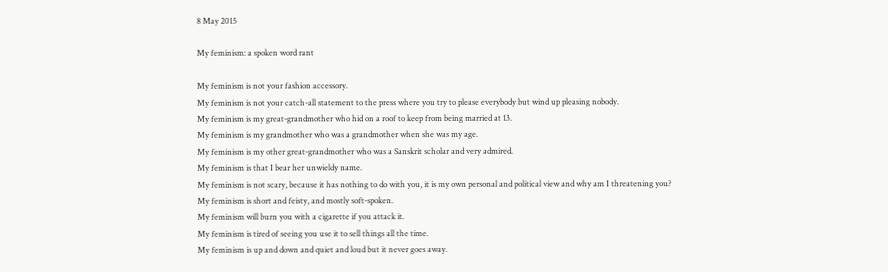8 May 2015

My feminism: a spoken word rant

My feminism is not your fashion accessory.
My feminism is not your catch-all statement to the press where you try to please everybody but wind up pleasing nobody.
My feminism is my great-grandmother who hid on a roof to keep from being married at 13.
My feminism is my grandmother who was a grandmother when she was my age.
My feminism is my other great-grandmother who was a Sanskrit scholar and very admired.
My feminism is that I bear her unwieldy name.
My feminism is not scary, because it has nothing to do with you, it is my own personal and political view and why am I threatening you?
My feminism is short and feisty, and mostly soft-spoken.
My feminism will burn you with a cigarette if you attack it.
My feminism is tired of seeing you use it to sell things all the time.
My feminism is up and down and quiet and loud but it never goes away.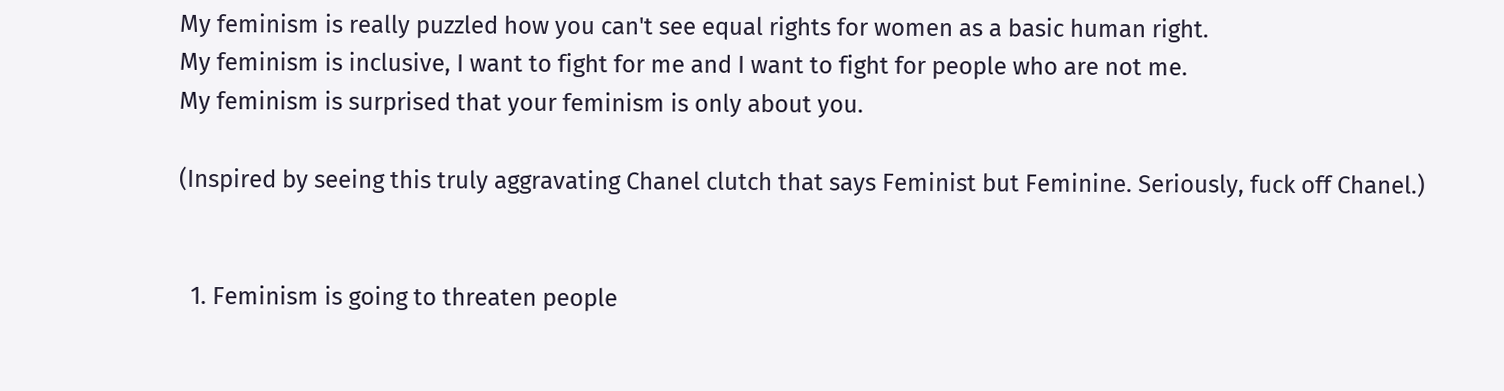My feminism is really puzzled how you can't see equal rights for women as a basic human right.
My feminism is inclusive, I want to fight for me and I want to fight for people who are not me.
My feminism is surprised that your feminism is only about you.

(Inspired by seeing this truly aggravating Chanel clutch that says Feminist but Feminine. Seriously, fuck off Chanel.)


  1. Feminism is going to threaten people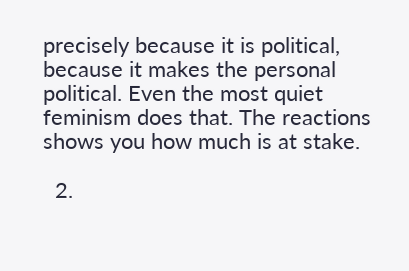precisely because it is political, because it makes the personal political. Even the most quiet feminism does that. The reactions shows you how much is at stake.

  2.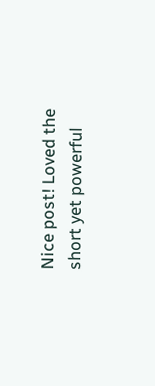Nice post! Loved the short yet powerful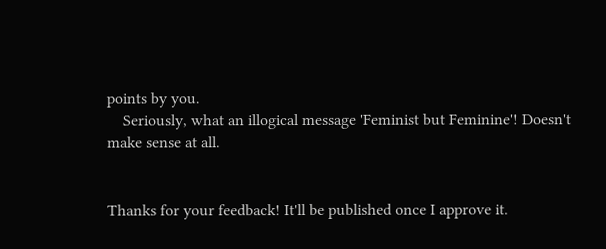points by you.
    Seriously, what an illogical message 'Feminist but Feminine'! Doesn't make sense at all.


Thanks for your feedback! It'll be published once I approve it.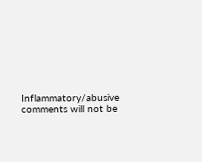Inflammatory/abusive comments will not be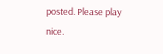posted. Please play nice.